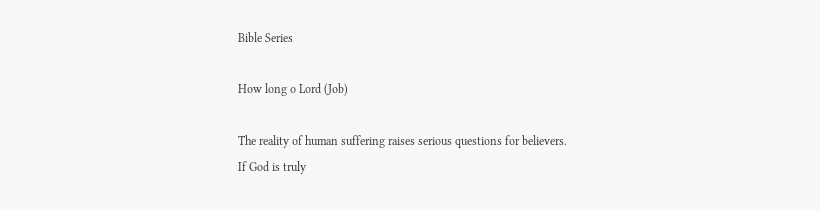Bible Series

How long o Lord (Job)

The reality of human suffering raises serious questions for believers. If God is truly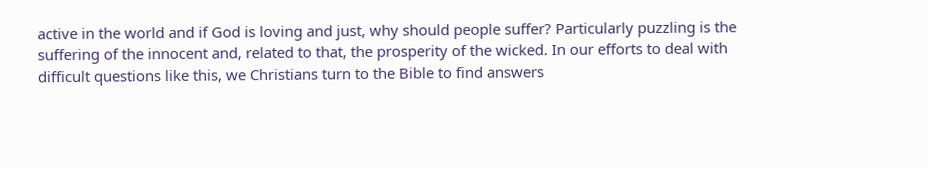active in the world and if God is loving and just, why should people suffer? Particularly puzzling is the suffering of the innocent and, related to that, the prosperity of the wicked. In our efforts to deal with difficult questions like this, we Christians turn to the Bible to find answers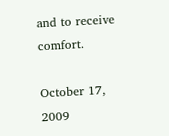and to receive comfort.

October 17, 2009